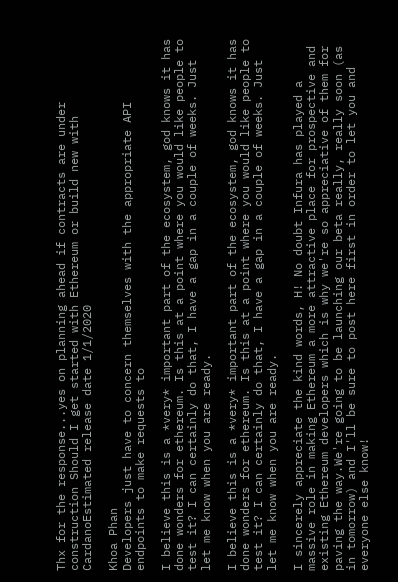Thx for the response...yes on planning ahead if contracts are under construction Should I get started with Ethereum or build new with CardanoEstimated release date 1/1/2020

Khoa Phan
Developers just have to concern themselves with the appropriate API endpoints to make requests to

I believe this is a *very* important part of the ecosystem, god knows it has done wonders for ethereum. Is this at a point where you would like people to test it? I can certainly do that, I have a gap in a couple of weeks. Just let me know when you are ready.

I believe this is a *very* important part of the ecosystem, god knows it has done wonders for ethereum. Is this at a point where you would like people to test it? I can certainly do that, I have a gap in a couple of weeks. Just let me know when you are ready.

I sincerely appreciate the kind words, H! No doubt Infura has played a massive role in making Ethereum a more attractive place for prospective and existing Ethereum developers which is why we're so appreciative of them for paving the way.We're going to be launching our beta really, really soon (as in tomorrow) and I'll be sure to post here first in order to let you and everyone else know!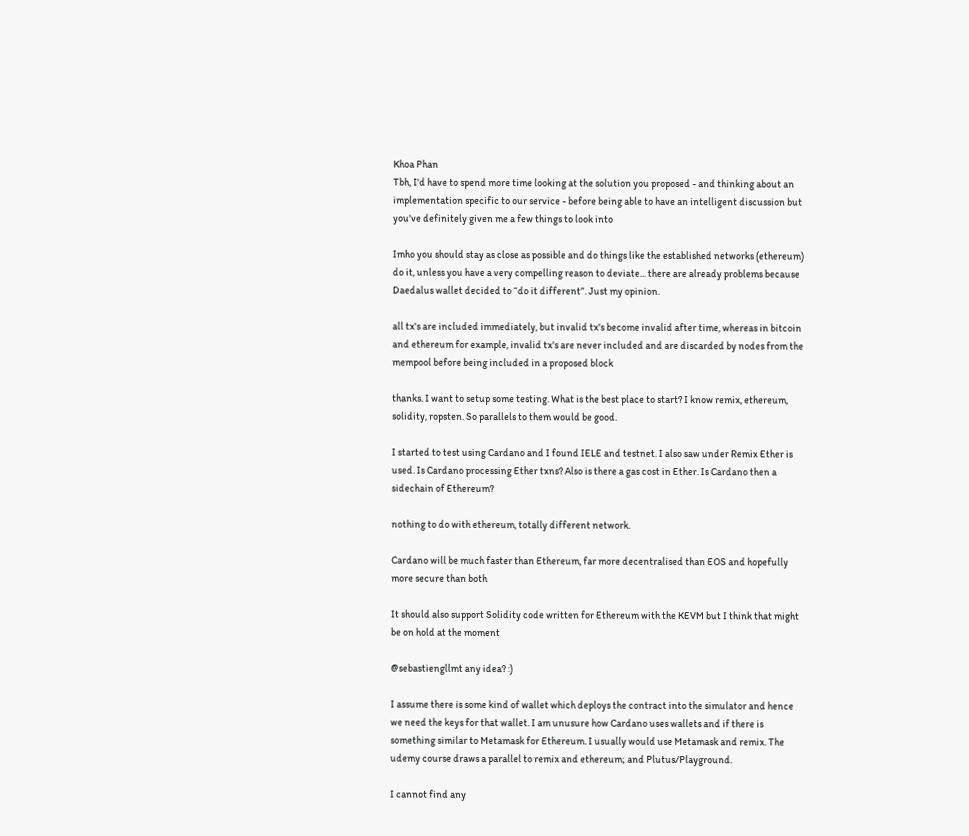Khoa Phan
Tbh, I'd have to spend more time looking at the solution you proposed - and thinking about an implementation specific to our service - before being able to have an intelligent discussion but you've definitely given me a few things to look into

Imho you should stay as close as possible and do things like the established networks (ethereum) do it, unless you have a very compelling reason to deviate... there are already problems because Daedalus wallet decided to “do it different”. Just my opinion.

all tx's are included immediately, but invalid tx's become invalid after time, whereas in bitcoin and ethereum for example, invalid tx's are never included and are discarded by nodes from the mempool before being included in a proposed block

thanks. I want to setup some testing. What is the best place to start? I know remix, ethereum, solidity, ropsten. So parallels to them would be good.

I started to test using Cardano and I found IELE and testnet. I also saw under Remix Ether is used. Is Cardano processing Ether txns? Also is there a gas cost in Ether. Is Cardano then a sidechain of Ethereum?

nothing to do with ethereum, totally different network.

Cardano will be much faster than Ethereum, far more decentralised than EOS and hopefully more secure than both

It should also support Solidity code written for Ethereum with the KEVM but I think that might be on hold at the moment

@sebastiengllmt any idea? :)

I assume there is some kind of wallet which deploys the contract into the simulator and hence we need the keys for that wallet. I am unusure how Cardano uses wallets and if there is something similar to Metamask for Ethereum. I usually would use Metamask and remix. The udemy course draws a parallel to remix and ethereum; and Plutus/Playground.

I cannot find any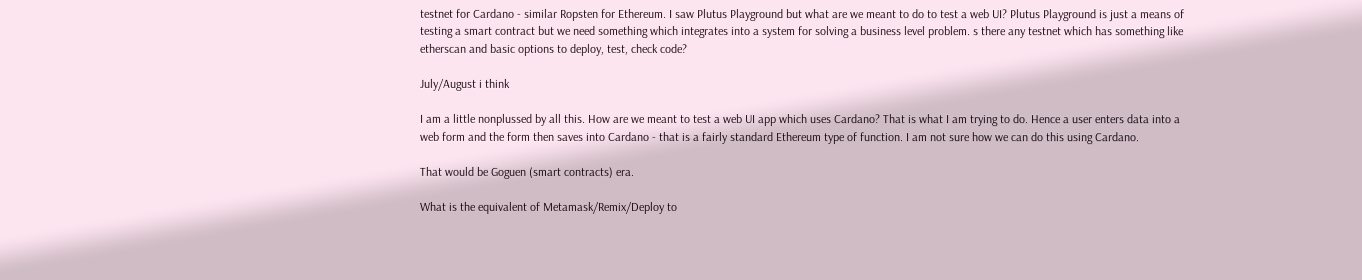testnet for Cardano - similar Ropsten for Ethereum. I saw Plutus Playground but what are we meant to do to test a web UI? Plutus Playground is just a means of testing a smart contract but we need something which integrates into a system for solving a business level problem. s there any testnet which has something like etherscan and basic options to deploy, test, check code?

July/August i think

I am a little nonplussed by all this. How are we meant to test a web UI app which uses Cardano? That is what I am trying to do. Hence a user enters data into a web form and the form then saves into Cardano - that is a fairly standard Ethereum type of function. I am not sure how we can do this using Cardano.

That would be Goguen (smart contracts) era.

What is the equivalent of Metamask/Remix/Deploy to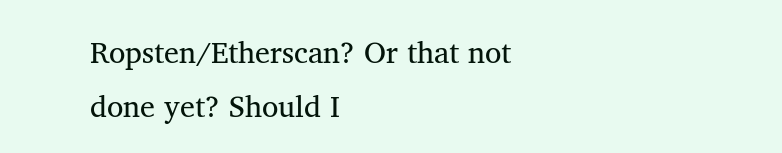Ropsten/Etherscan? Or that not done yet? Should I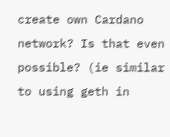create own Cardano network? Is that even possible? (ie similar to using geth in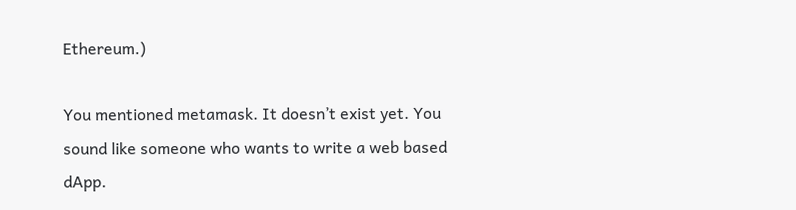Ethereum.)

You mentioned metamask. It doesn’t exist yet. You sound like someone who wants to write a web based dApp.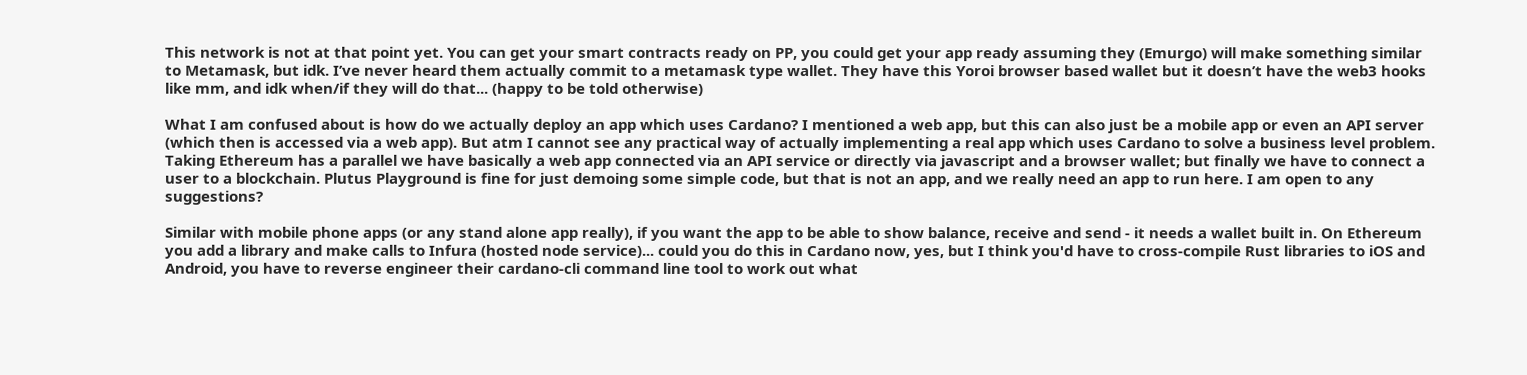This network is not at that point yet. You can get your smart contracts ready on PP, you could get your app ready assuming they (Emurgo) will make something similar to Metamask, but idk. I’ve never heard them actually commit to a metamask type wallet. They have this Yoroi browser based wallet but it doesn’t have the web3 hooks like mm, and idk when/if they will do that... (happy to be told otherwise)

What I am confused about is how do we actually deploy an app which uses Cardano? I mentioned a web app, but this can also just be a mobile app or even an API server (which then is accessed via a web app). But atm I cannot see any practical way of actually implementing a real app which uses Cardano to solve a business level problem. Taking Ethereum has a parallel we have basically a web app connected via an API service or directly via javascript and a browser wallet; but finally we have to connect a user to a blockchain. Plutus Playground is fine for just demoing some simple code, but that is not an app, and we really need an app to run here. I am open to any suggestions?

Similar with mobile phone apps (or any stand alone app really), if you want the app to be able to show balance, receive and send - it needs a wallet built in. On Ethereum you add a library and make calls to Infura (hosted node service)... could you do this in Cardano now, yes, but I think you'd have to cross-compile Rust libraries to iOS and Android, you have to reverse engineer their cardano-cli command line tool to work out what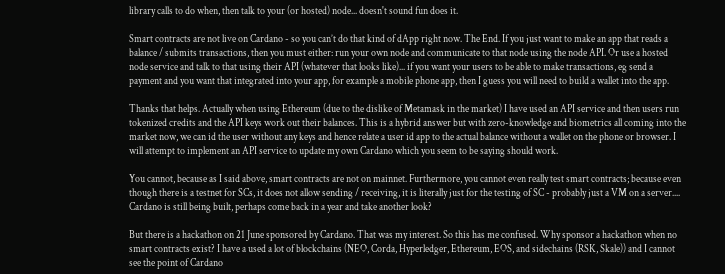library calls to do when, then talk to your (or hosted) node... doesn't sound fun does it.

Smart contracts are not live on Cardano - so you can’t do that kind of dApp right now. The End. If you just want to make an app that reads a balance / submits transactions, then you must either: run your own node and communicate to that node using the node API. Or use a hosted node service and talk to that using their API (whatever that looks like)... if you want your users to be able to make transactions, eg send a payment and you want that integrated into your app, for example a mobile phone app, then I guess you will need to build a wallet into the app.

Thanks that helps. Actually when using Ethereum (due to the dislike of Metamask in the market) I have used an API service and then users run tokenized credits and the API keys work out their balances. This is a hybrid answer but with zero-knowledge and biometrics all coming into the market now, we can id the user without any keys and hence relate a user id app to the actual balance without a wallet on the phone or browser. I will attempt to implement an API service to update my own Cardano which you seem to be saying should work.

You cannot, because as I said above, smart contracts are not on mainnet. Furthermore, you cannot even really test smart contracts; because even though there is a testnet for SCs, it does not allow sending / receiving, it is literally just for the testing of SC - probably just a VM on a server.... Cardano is still being built, perhaps come back in a year and take another look?

But there is a hackathon on 21 June sponsored by Cardano. That was my interest. So this has me confused. Why sponsor a hackathon when no smart contracts exist? I have a used a lot of blockchains (NEO, Corda, Hyperledger, Ethereum, EOS, and sidechains (RSK, Skale)) and I cannot see the point of Cardano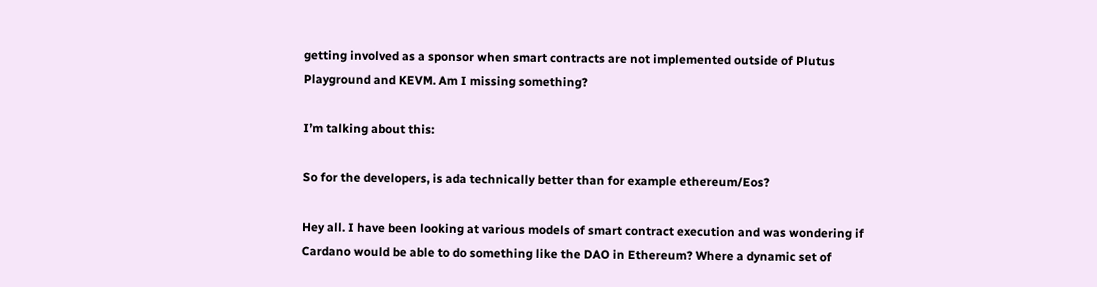getting involved as a sponsor when smart contracts are not implemented outside of Plutus Playground and KEVM. Am I missing something?

I’m talking about this:

So for the developers, is ada technically better than for example ethereum/Eos?

Hey all. I have been looking at various models of smart contract execution and was wondering if Cardano would be able to do something like the DAO in Ethereum? Where a dynamic set of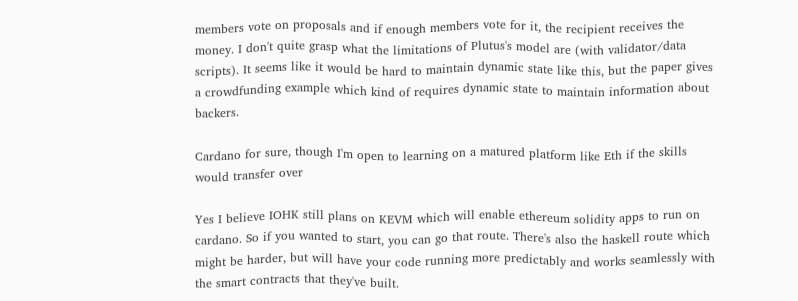members vote on proposals and if enough members vote for it, the recipient receives the money. I don't quite grasp what the limitations of Plutus's model are (with validator/data scripts). It seems like it would be hard to maintain dynamic state like this, but the paper gives a crowdfunding example which kind of requires dynamic state to maintain information about backers.

Cardano for sure, though I'm open to learning on a matured platform like Eth if the skills would transfer over

Yes I believe IOHK still plans on KEVM which will enable ethereum solidity apps to run on cardano. So if you wanted to start, you can go that route. There's also the haskell route which might be harder, but will have your code running more predictably and works seamlessly with the smart contracts that they've built.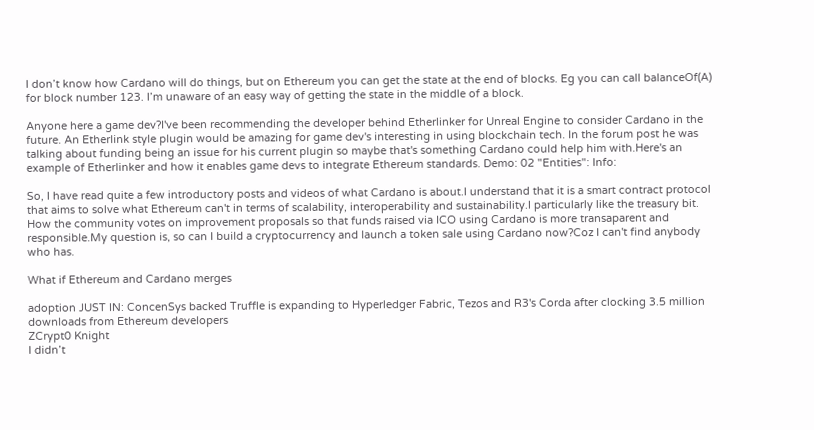I don’t know how Cardano will do things, but on Ethereum you can get the state at the end of blocks. Eg you can call balanceOf(A) for block number 123. I’m unaware of an easy way of getting the state in the middle of a block.

Anyone here a game dev?I've been recommending the developer behind Etherlinker for Unreal Engine to consider Cardano in the future. An Etherlink style plugin would be amazing for game dev's interesting in using blockchain tech. In the forum post he was talking about funding being an issue for his current plugin so maybe that's something Cardano could help him with.Here's an example of Etherlinker and how it enables game devs to integrate Ethereum standards. Demo: 02 "Entities": Info:

So, I have read quite a few introductory posts and videos of what Cardano is about.I understand that it is a smart contract protocol that aims to solve what Ethereum can't in terms of scalability, interoperability and sustainability.I particularly like the treasury bit. How the community votes on improvement proposals so that funds raised via ICO using Cardano is more transaparent and responsible.My question is, so can I build a cryptocurrency and launch a token sale using Cardano now?Coz I can't find anybody who has.

What if Ethereum and Cardano merges

adoption JUST IN: ConcenSys backed Truffle is expanding to Hyperledger Fabric, Tezos and R3's Corda after clocking 3.5 million downloads from Ethereum developers
ZCrypt0 Knight
I didn’t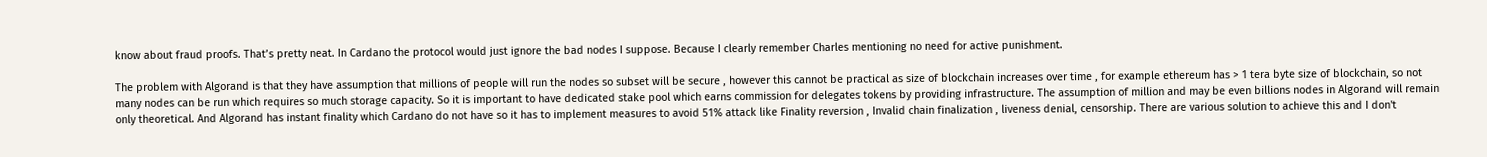know about fraud proofs. That’s pretty neat. In Cardano the protocol would just ignore the bad nodes I suppose. Because I clearly remember Charles mentioning no need for active punishment.

The problem with Algorand is that they have assumption that millions of people will run the nodes so subset will be secure , however this cannot be practical as size of blockchain increases over time , for example ethereum has > 1 tera byte size of blockchain, so not many nodes can be run which requires so much storage capacity. So it is important to have dedicated stake pool which earns commission for delegates tokens by providing infrastructure. The assumption of million and may be even billions nodes in Algorand will remain only theoretical. And Algorand has instant finality which Cardano do not have so it has to implement measures to avoid 51% attack like Finality reversion , Invalid chain finalization , liveness denial, censorship. There are various solution to achieve this and I don't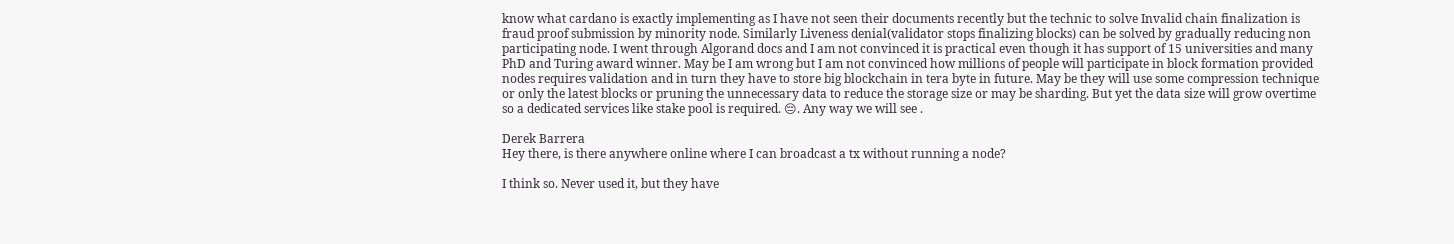know what cardano is exactly implementing as I have not seen their documents recently but the technic to solve Invalid chain finalization is fraud proof submission by minority node. Similarly Liveness denial(validator stops finalizing blocks) can be solved by gradually reducing non participating node. I went through Algorand docs and I am not convinced it is practical even though it has support of 15 universities and many PhD and Turing award winner. May be I am wrong but I am not convinced how millions of people will participate in block formation provided nodes requires validation and in turn they have to store big blockchain in tera byte in future. May be they will use some compression technique or only the latest blocks or pruning the unnecessary data to reduce the storage size or may be sharding. But yet the data size will grow overtime so a dedicated services like stake pool is required. 😔. Any way we will see .

Derek Barrera
Hey there, is there anywhere online where I can broadcast a tx without running a node?

I think so. Never used it, but they have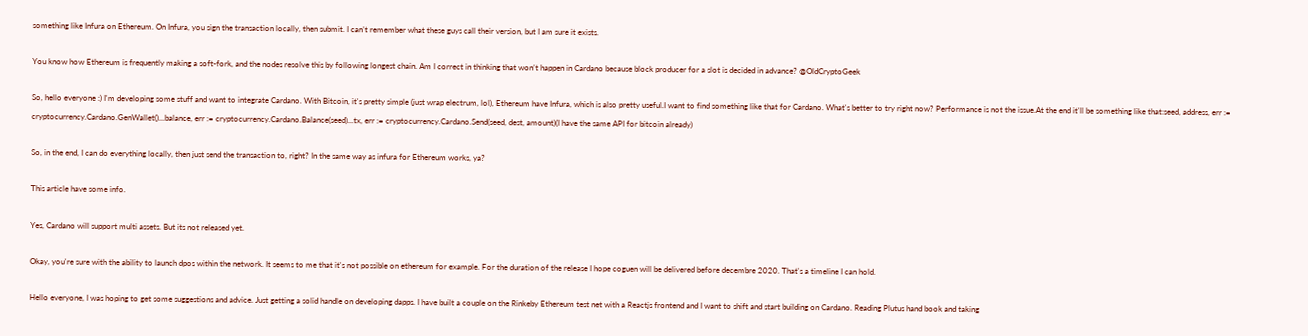something like Infura on Ethereum. On Infura, you sign the transaction locally, then submit. I can’t remember what these guys call their version, but I am sure it exists.

You know how Ethereum is frequently making a soft-fork, and the nodes resolve this by following longest chain. Am I correct in thinking that won’t happen in Cardano because block producer for a slot is decided in advance? @OldCryptoGeek

So, hello everyone :) I'm developing some stuff and want to integrate Cardano. With Bitcoin, it's pretty simple (just wrap electrum, lol), Ethereum have Infura, which is also pretty useful.I want to find something like that for Cardano. What's better to try right now? Performance is not the issue.At the end it'll be something like that:seed, address, err := cryptocurrency.Cardano.GenWallet()...balance, err := cryptocurrency.Cardano.Balance(seed)...tx, err := cryptocurrency.Cardano.Send(seed, dest, amount)(I have the same API for bitcoin already)

So, in the end, I can do everything locally, then just send the transaction to, right? In the same way as infura for Ethereum works, ya?

This article have some info.

Yes, Cardano will support multi assets. But its not released yet.

Okay, you're sure with the ability to launch dpos within the network. It seems to me that it's not possible on ethereum for example. For the duration of the release I hope coguen will be delivered before decembre 2020. That's a timeline I can hold.

Hello everyone, I was hoping to get some suggestions and advice. Just getting a solid handle on developing dapps. I have built a couple on the Rinkeby Ethereum test net with a Reactjs frontend and I want to shift and start building on Cardano. Reading Plutus hand book and taking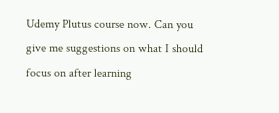Udemy Plutus course now. Can you give me suggestions on what I should focus on after learning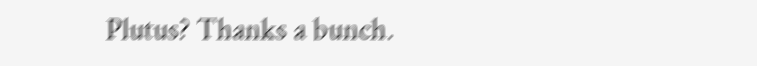Plutus? Thanks a bunch.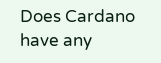Does Cardano have any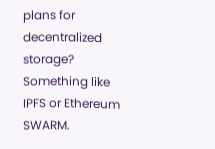plans for decentralized storage? Something like IPFS or Ethereum SWARM.